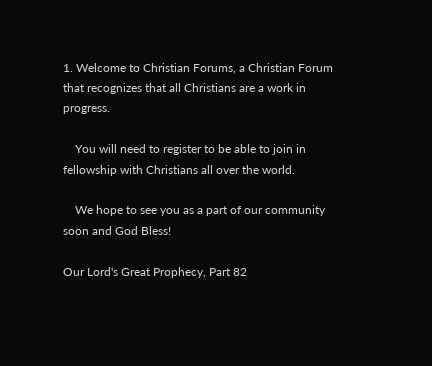1. Welcome to Christian Forums, a Christian Forum that recognizes that all Christians are a work in progress.

    You will need to register to be able to join in fellowship with Christians all over the world.

    We hope to see you as a part of our community soon and God Bless!

Our Lord's Great Prophecy, Part 82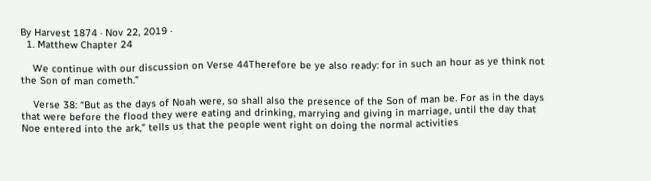By Harvest 1874 · Nov 22, 2019 ·
  1. Matthew Chapter 24

    We continue with our discussion on Verse 44Therefore be ye also ready: for in such an hour as ye think not the Son of man cometh.”

    Verse 38: “But as the days of Noah were, so shall also the presence of the Son of man be. For as in the days that were before the flood they were eating and drinking, marrying and giving in marriage, until the day that Noe entered into the ark,” tells us that the people went right on doing the normal activities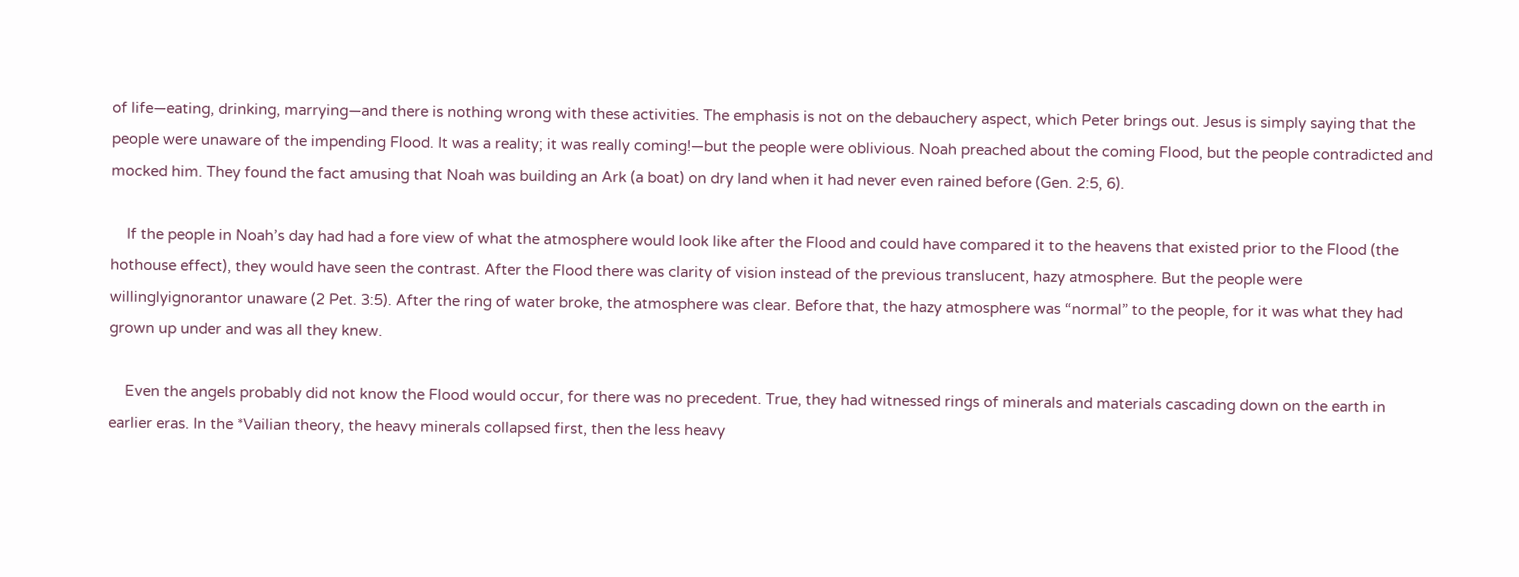of life—eating, drinking, marrying—and there is nothing wrong with these activities. The emphasis is not on the debauchery aspect, which Peter brings out. Jesus is simply saying that the people were unaware of the impending Flood. It was a reality; it was really coming!—but the people were oblivious. Noah preached about the coming Flood, but the people contradicted and mocked him. They found the fact amusing that Noah was building an Ark (a boat) on dry land when it had never even rained before (Gen. 2:5, 6).

    If the people in Noah’s day had had a fore view of what the atmosphere would look like after the Flood and could have compared it to the heavens that existed prior to the Flood (the hothouse effect), they would have seen the contrast. After the Flood there was clarity of vision instead of the previous translucent, hazy atmosphere. But the people were willinglyignorantor unaware (2 Pet. 3:5). After the ring of water broke, the atmosphere was clear. Before that, the hazy atmosphere was “normal” to the people, for it was what they had grown up under and was all they knew.

    Even the angels probably did not know the Flood would occur, for there was no precedent. True, they had witnessed rings of minerals and materials cascading down on the earth in earlier eras. In the *Vailian theory, the heavy minerals collapsed first, then the less heavy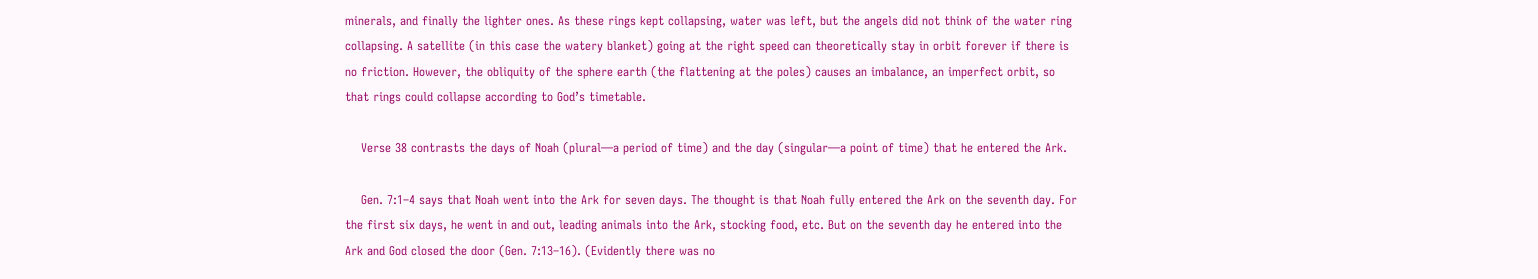minerals, and finally the lighter ones. As these rings kept collapsing, water was left, but the angels did not think of the water ring collapsing. A satellite (in this case the watery blanket) going at the right speed can theoretically stay in orbit forever if there is no friction. However, the obliquity of the sphere earth (the flattening at the poles) causes an imbalance, an imperfect orbit, so that rings could collapse according to God’s timetable.

    Verse 38 contrasts the days of Noah (plural—a period of time) and the day (singular—a point of time) that he entered the Ark.

    Gen. 7:1–4 says that Noah went into the Ark for seven days. The thought is that Noah fully entered the Ark on the seventh day. For the first six days, he went in and out, leading animals into the Ark, stocking food, etc. But on the seventh day he entered into the Ark and God closed the door (Gen. 7:13–16). (Evidently there was no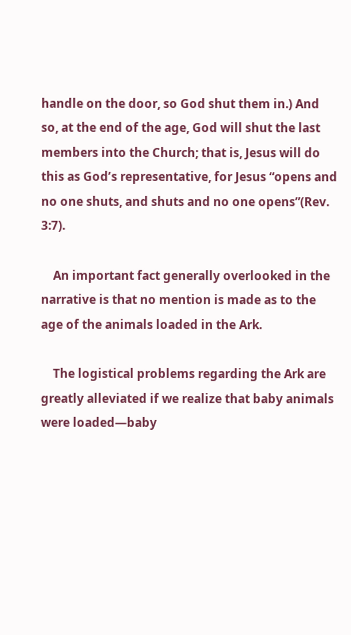handle on the door, so God shut them in.) And so, at the end of the age, God will shut the last members into the Church; that is, Jesus will do this as God’s representative, for Jesus “opens and no one shuts, and shuts and no one opens”(Rev. 3:7).

    An important fact generally overlooked in the narrative is that no mention is made as to the age of the animals loaded in the Ark.

    The logistical problems regarding the Ark are greatly alleviated if we realize that baby animals were loaded—baby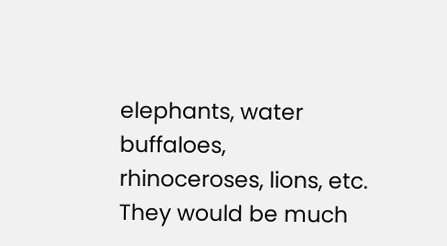elephants, water buffaloes, rhinoceroses, lions, etc. They would be much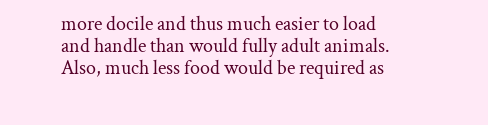more docile and thus much easier to load and handle than would fully adult animals. Also, much less food would be required as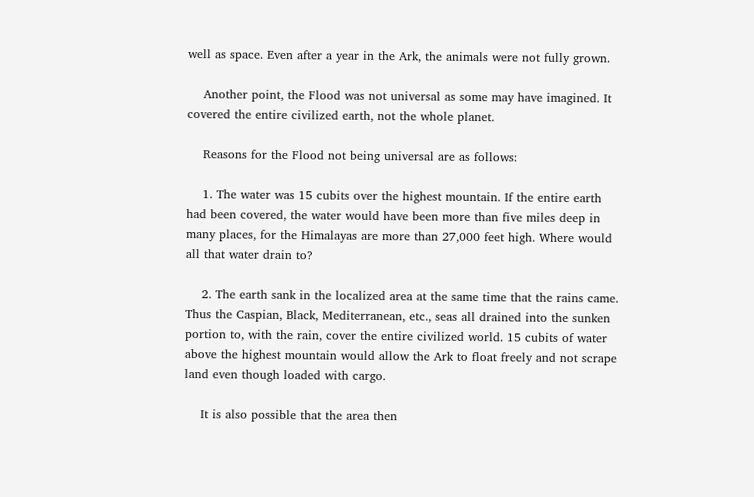well as space. Even after a year in the Ark, the animals were not fully grown.

    Another point, the Flood was not universal as some may have imagined. It covered the entire civilized earth, not the whole planet.

    Reasons for the Flood not being universal are as follows:

    1. The water was 15 cubits over the highest mountain. If the entire earth had been covered, the water would have been more than five miles deep in many places, for the Himalayas are more than 27,000 feet high. Where would all that water drain to?

    2. The earth sank in the localized area at the same time that the rains came. Thus the Caspian, Black, Mediterranean, etc., seas all drained into the sunken portion to, with the rain, cover the entire civilized world. 15 cubits of water above the highest mountain would allow the Ark to float freely and not scrape land even though loaded with cargo.

    It is also possible that the area then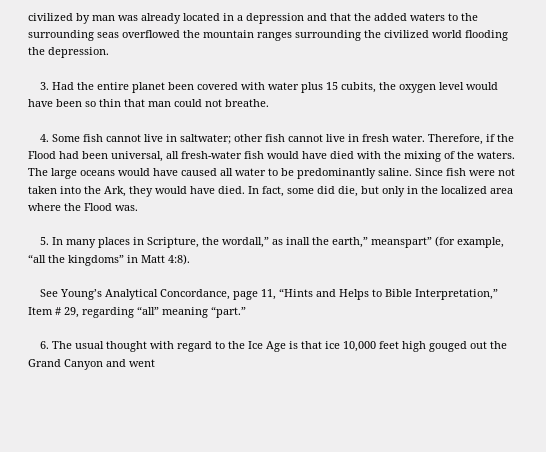civilized by man was already located in a depression and that the added waters to the surrounding seas overflowed the mountain ranges surrounding the civilized world flooding the depression.

    3. Had the entire planet been covered with water plus 15 cubits, the oxygen level would have been so thin that man could not breathe.

    4. Some fish cannot live in saltwater; other fish cannot live in fresh water. Therefore, if the Flood had been universal, all fresh-water fish would have died with the mixing of the waters. The large oceans would have caused all water to be predominantly saline. Since fish were not taken into the Ark, they would have died. In fact, some did die, but only in the localized area where the Flood was.

    5. In many places in Scripture, the wordall,” as inall the earth,” meanspart” (for example, “all the kingdoms” in Matt 4:8).

    See Young’s Analytical Concordance, page 11, “Hints and Helps to Bible Interpretation,” Item # 29, regarding “all” meaning “part.”

    6. The usual thought with regard to the Ice Age is that ice 10,000 feet high gouged out the Grand Canyon and went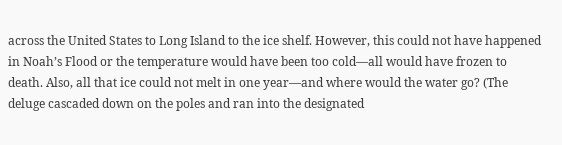across the United States to Long Island to the ice shelf. However, this could not have happened in Noah’s Flood or the temperature would have been too cold—all would have frozen to death. Also, all that ice could not melt in one year—and where would the water go? (The deluge cascaded down on the poles and ran into the designated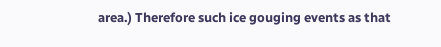area.) Therefore such ice gouging events as that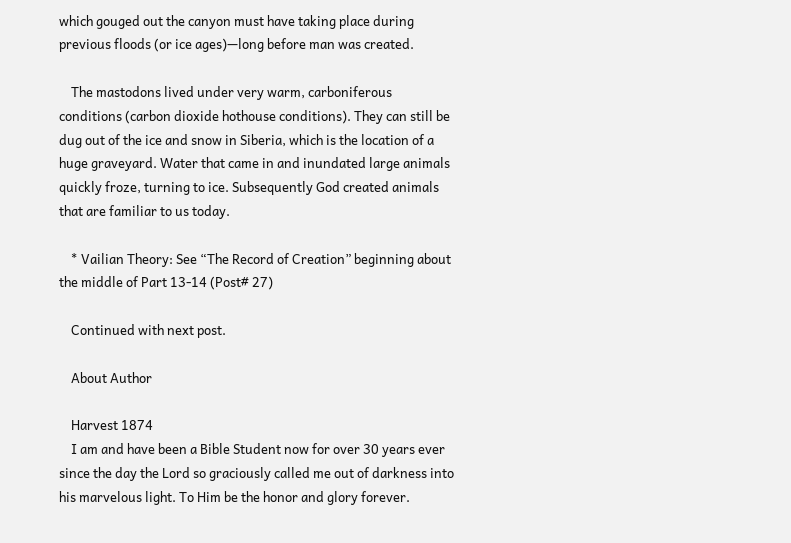which gouged out the canyon must have taking place during previous floods (or ice ages)—long before man was created.

    The mastodons lived under very warm, carboniferous conditions (carbon dioxide hothouse conditions). They can still be dug out of the ice and snow in Siberia, which is the location of a huge graveyard. Water that came in and inundated large animals quickly froze, turning to ice. Subsequently God created animals that are familiar to us today.

    * Vailian Theory: See “The Record of Creation” beginning about the middle of Part 13-14 (Post# 27)

    Continued with next post.

    About Author

    Harvest 1874
    I am and have been a Bible Student now for over 30 years ever since the day the Lord so graciously called me out of darkness into his marvelous light. To Him be the honor and glory forever.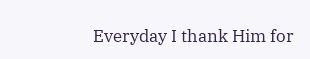Everyday I thank Him for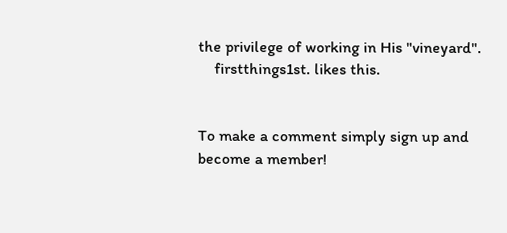the privilege of working in His "vineyard".
    firstthings1st. likes this.


To make a comment simply sign up and become a member!